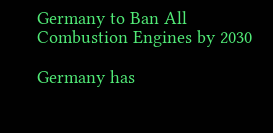Germany to Ban All Combustion Engines by 2030

Germany has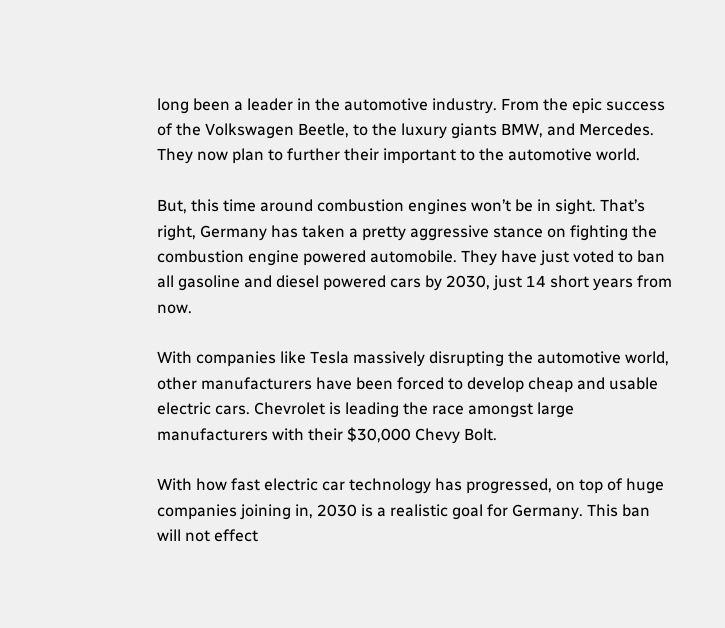long been a leader in the automotive industry. From the epic success of the Volkswagen Beetle, to the luxury giants BMW, and Mercedes. They now plan to further their important to the automotive world.

But, this time around combustion engines won’t be in sight. That’s right, Germany has taken a pretty aggressive stance on fighting the combustion engine powered automobile. They have just voted to ban all gasoline and diesel powered cars by 2030, just 14 short years from now.

With companies like Tesla massively disrupting the automotive world, other manufacturers have been forced to develop cheap and usable electric cars. Chevrolet is leading the race amongst large manufacturers with their $30,000 Chevy Bolt.

With how fast electric car technology has progressed, on top of huge companies joining in, 2030 is a realistic goal for Germany. This ban will not effect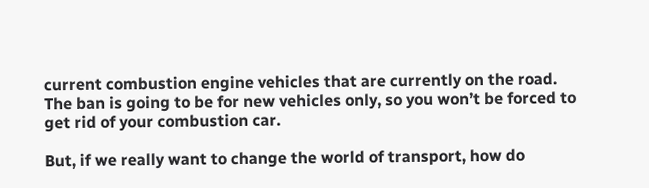current combustion engine vehicles that are currently on the road. The ban is going to be for new vehicles only, so you won’t be forced to get rid of your combustion car.

But, if we really want to change the world of transport, how do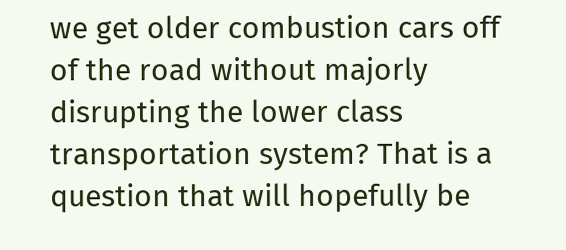we get older combustion cars off of the road without majorly disrupting the lower class transportation system? That is a question that will hopefully be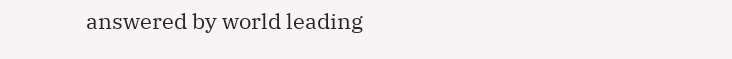answered by world leading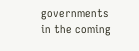governments in the coming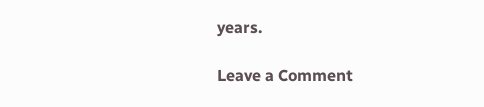years.

Leave a Comment